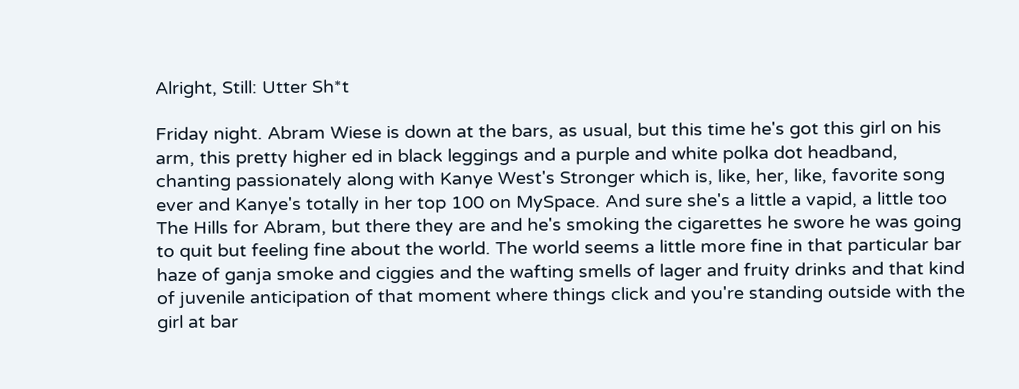Alright, Still: Utter Sh*t

Friday night. Abram Wiese is down at the bars, as usual, but this time he's got this girl on his arm, this pretty higher ed in black leggings and a purple and white polka dot headband, chanting passionately along with Kanye West's Stronger which is, like, her, like, favorite song ever and Kanye's totally in her top 100 on MySpace. And sure she's a little a vapid, a little too The Hills for Abram, but there they are and he's smoking the cigarettes he swore he was going to quit but feeling fine about the world. The world seems a little more fine in that particular bar haze of ganja smoke and ciggies and the wafting smells of lager and fruity drinks and that kind of juvenile anticipation of that moment where things click and you're standing outside with the girl at bar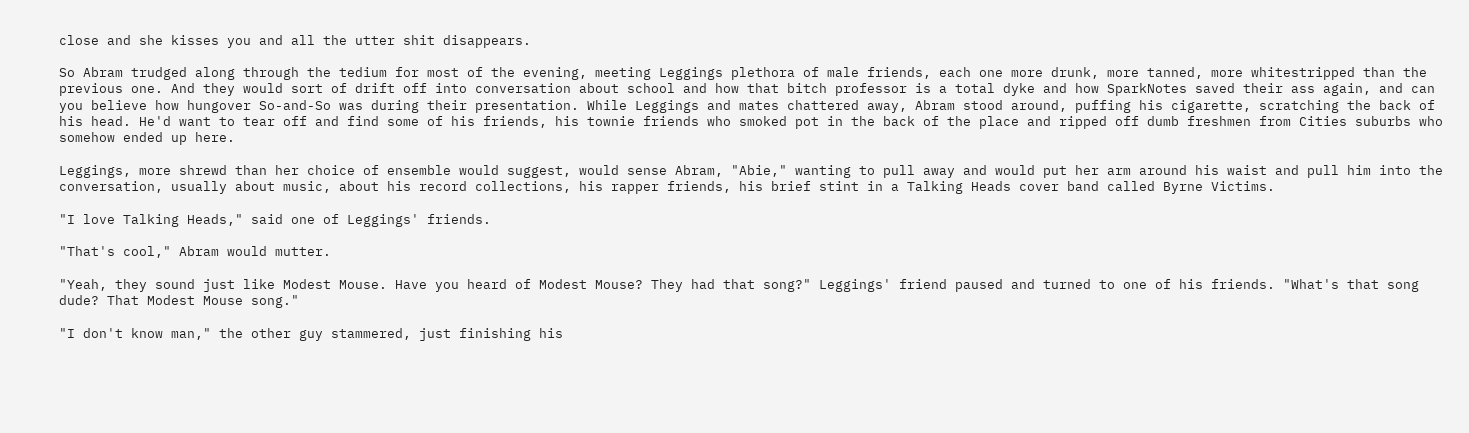close and she kisses you and all the utter shit disappears.

So Abram trudged along through the tedium for most of the evening, meeting Leggings plethora of male friends, each one more drunk, more tanned, more whitestripped than the previous one. And they would sort of drift off into conversation about school and how that bitch professor is a total dyke and how SparkNotes saved their ass again, and can you believe how hungover So-and-So was during their presentation. While Leggings and mates chattered away, Abram stood around, puffing his cigarette, scratching the back of his head. He'd want to tear off and find some of his friends, his townie friends who smoked pot in the back of the place and ripped off dumb freshmen from Cities suburbs who somehow ended up here.

Leggings, more shrewd than her choice of ensemble would suggest, would sense Abram, "Abie," wanting to pull away and would put her arm around his waist and pull him into the conversation, usually about music, about his record collections, his rapper friends, his brief stint in a Talking Heads cover band called Byrne Victims.

"I love Talking Heads," said one of Leggings' friends.

"That's cool," Abram would mutter.

"Yeah, they sound just like Modest Mouse. Have you heard of Modest Mouse? They had that song?" Leggings' friend paused and turned to one of his friends. "What's that song dude? That Modest Mouse song."

"I don't know man," the other guy stammered, just finishing his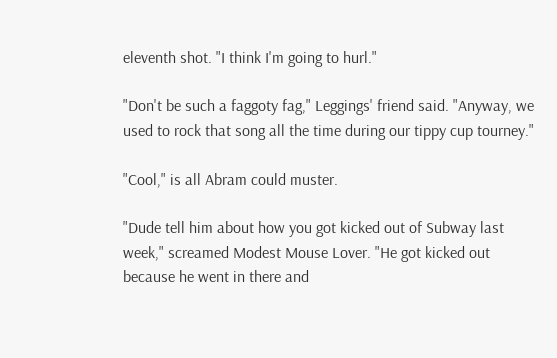eleventh shot. "I think I'm going to hurl."

"Don't be such a faggoty fag," Leggings' friend said. "Anyway, we used to rock that song all the time during our tippy cup tourney."

"Cool," is all Abram could muster.

"Dude tell him about how you got kicked out of Subway last week," screamed Modest Mouse Lover. "He got kicked out because he went in there and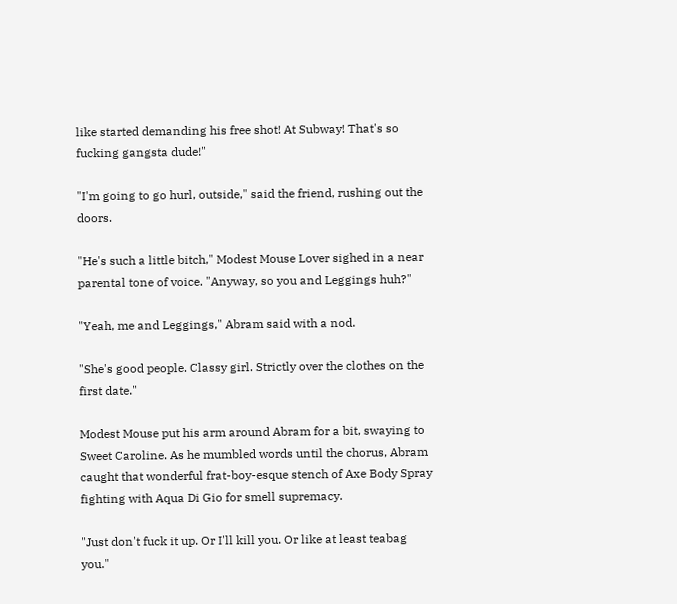like started demanding his free shot! At Subway! That's so fucking gangsta dude!"

"I'm going to go hurl, outside," said the friend, rushing out the doors.

"He's such a little bitch," Modest Mouse Lover sighed in a near parental tone of voice. "Anyway, so you and Leggings huh?"

"Yeah, me and Leggings," Abram said with a nod.

"She's good people. Classy girl. Strictly over the clothes on the first date."

Modest Mouse put his arm around Abram for a bit, swaying to Sweet Caroline. As he mumbled words until the chorus, Abram caught that wonderful frat-boy-esque stench of Axe Body Spray fighting with Aqua Di Gio for smell supremacy.

"Just don't fuck it up. Or I'll kill you. Or like at least teabag you."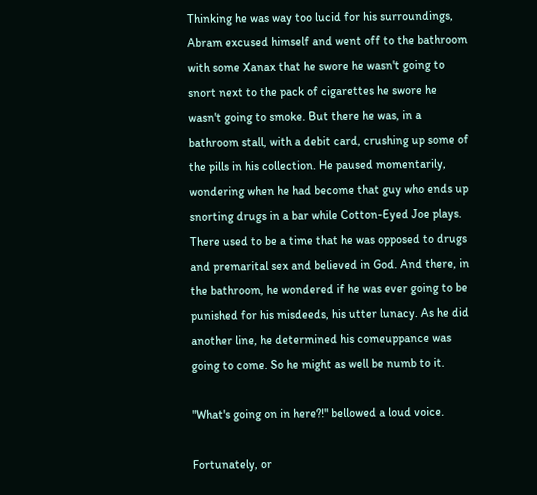Thinking he was way too lucid for his surroundings, Abram excused himself and went off to the bathroom with some Xanax that he swore he wasn't going to snort next to the pack of cigarettes he swore he wasn't going to smoke. But there he was, in a bathroom stall, with a debit card, crushing up some of the pills in his collection. He paused momentarily, wondering when he had become that guy who ends up snorting drugs in a bar while Cotton-Eyed Joe plays. There used to be a time that he was opposed to drugs and premarital sex and believed in God. And there, in the bathroom, he wondered if he was ever going to be punished for his misdeeds, his utter lunacy. As he did another line, he determined his comeuppance was going to come. So he might as well be numb to it.

"What's going on in here?!" bellowed a loud voice.

Fortunately, or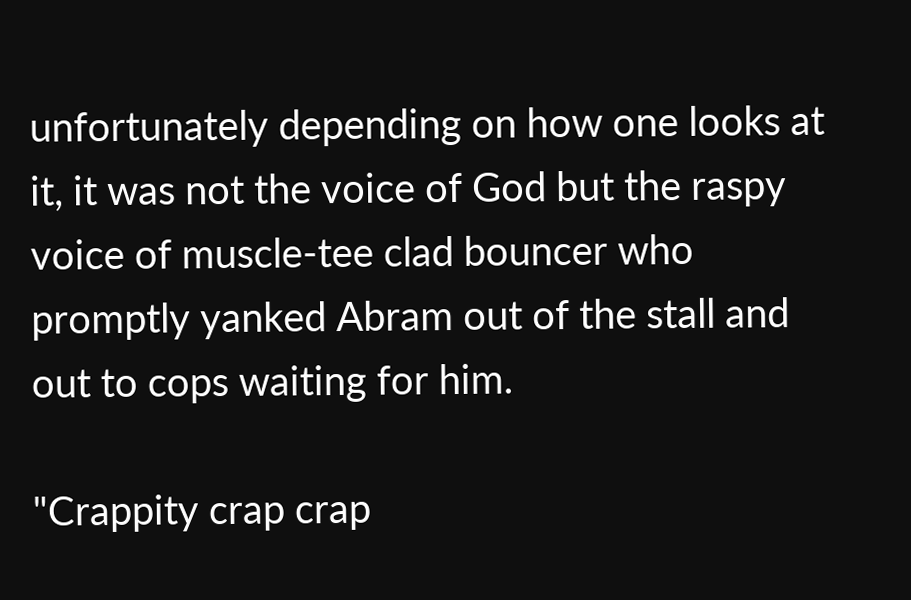unfortunately depending on how one looks at it, it was not the voice of God but the raspy voice of muscle-tee clad bouncer who promptly yanked Abram out of the stall and out to cops waiting for him.

"Crappity crap crap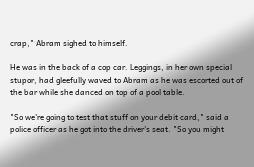crap," Abram sighed to himself.

He was in the back of a cop car. Leggings, in her own special stupor, had gleefully waved to Abram as he was escorted out of the bar while she danced on top of a pool table.

"So we're going to test that stuff on your debit card," said a police officer as he got into the driver's seat. "So you might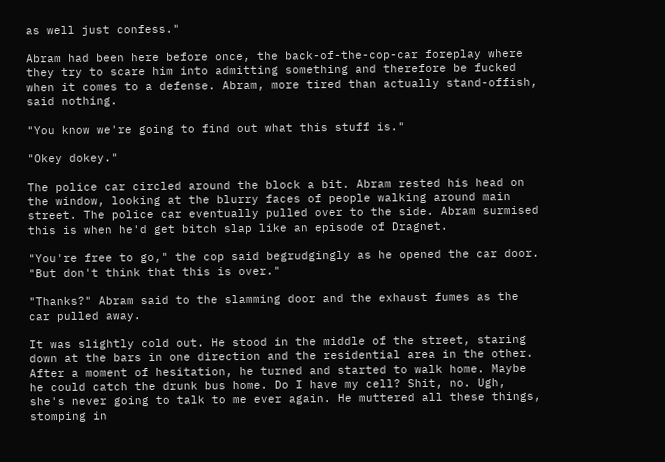as well just confess."

Abram had been here before once, the back-of-the-cop-car foreplay where they try to scare him into admitting something and therefore be fucked when it comes to a defense. Abram, more tired than actually stand-offish, said nothing.

"You know we're going to find out what this stuff is."

"Okey dokey."

The police car circled around the block a bit. Abram rested his head on the window, looking at the blurry faces of people walking around main street. The police car eventually pulled over to the side. Abram surmised this is when he'd get bitch slap like an episode of Dragnet.

"You're free to go," the cop said begrudgingly as he opened the car door. "But don't think that this is over."

"Thanks?" Abram said to the slamming door and the exhaust fumes as the car pulled away.

It was slightly cold out. He stood in the middle of the street, staring down at the bars in one direction and the residential area in the other. After a moment of hesitation, he turned and started to walk home. Maybe he could catch the drunk bus home. Do I have my cell? Shit, no. Ugh, she's never going to talk to me ever again. He muttered all these things, stomping in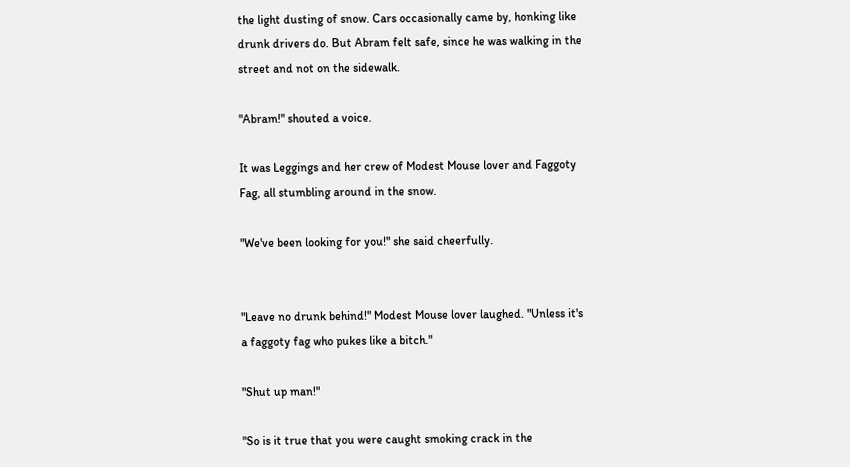the light dusting of snow. Cars occasionally came by, honking like drunk drivers do. But Abram felt safe, since he was walking in the street and not on the sidewalk.

"Abram!" shouted a voice.

It was Leggings and her crew of Modest Mouse lover and Faggoty Fag, all stumbling around in the snow.

"We've been looking for you!" she said cheerfully.


"Leave no drunk behind!" Modest Mouse lover laughed. "Unless it's a faggoty fag who pukes like a bitch."

"Shut up man!"

"So is it true that you were caught smoking crack in the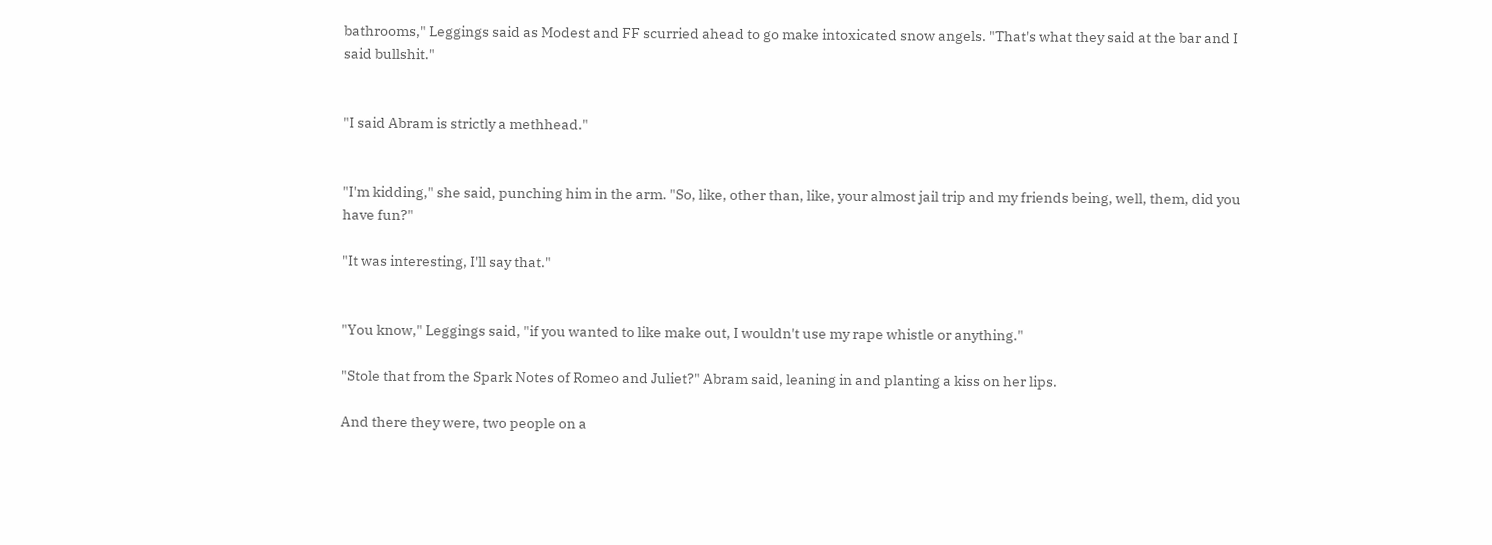bathrooms," Leggings said as Modest and FF scurried ahead to go make intoxicated snow angels. "That's what they said at the bar and I said bullshit."


"I said Abram is strictly a methhead."


"I'm kidding," she said, punching him in the arm. "So, like, other than, like, your almost jail trip and my friends being, well, them, did you have fun?"

"It was interesting, I'll say that."


"You know," Leggings said, "if you wanted to like make out, I wouldn't use my rape whistle or anything."

"Stole that from the Spark Notes of Romeo and Juliet?" Abram said, leaning in and planting a kiss on her lips.

And there they were, two people on a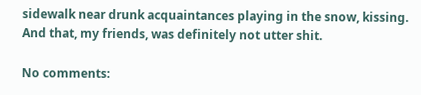sidewalk near drunk acquaintances playing in the snow, kissing. And that, my friends, was definitely not utter shit.

No comments: